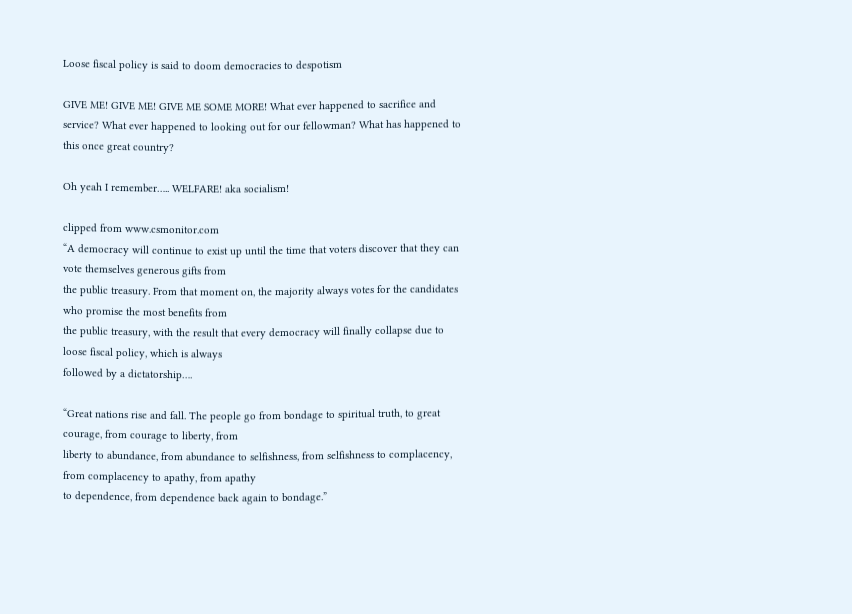Loose fiscal policy is said to doom democracies to despotism

GIVE ME! GIVE ME! GIVE ME SOME MORE! What ever happened to sacrifice and service? What ever happened to looking out for our fellowman? What has happened to this once great country?

Oh yeah I remember….. WELFARE! aka socialism!

clipped from www.csmonitor.com
“A democracy will continue to exist up until the time that voters discover that they can vote themselves generous gifts from
the public treasury. From that moment on, the majority always votes for the candidates who promise the most benefits from
the public treasury, with the result that every democracy will finally collapse due to loose fiscal policy, which is always
followed by a dictatorship….

“Great nations rise and fall. The people go from bondage to spiritual truth, to great courage, from courage to liberty, from
liberty to abundance, from abundance to selfishness, from selfishness to complacency, from complacency to apathy, from apathy
to dependence, from dependence back again to bondage.”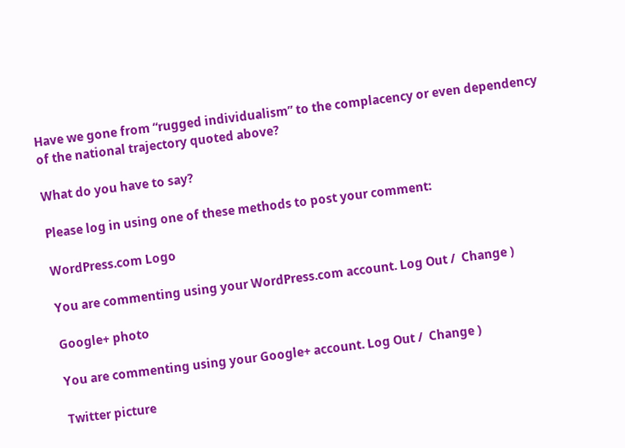Have we gone from “rugged individualism” to the complacency or even dependency of the national trajectory quoted above?

What do you have to say?

Please log in using one of these methods to post your comment:

WordPress.com Logo

You are commenting using your WordPress.com account. Log Out /  Change )

Google+ photo

You are commenting using your Google+ account. Log Out /  Change )

Twitter picture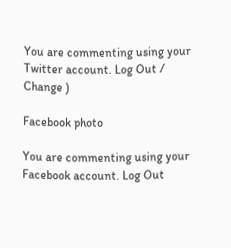You are commenting using your Twitter account. Log Out /  Change )

Facebook photo

You are commenting using your Facebook account. Log Out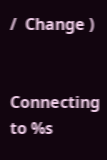/  Change )


Connecting to %s